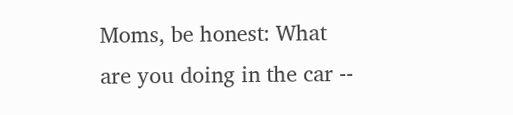Moms, be honest: What are you doing in the car --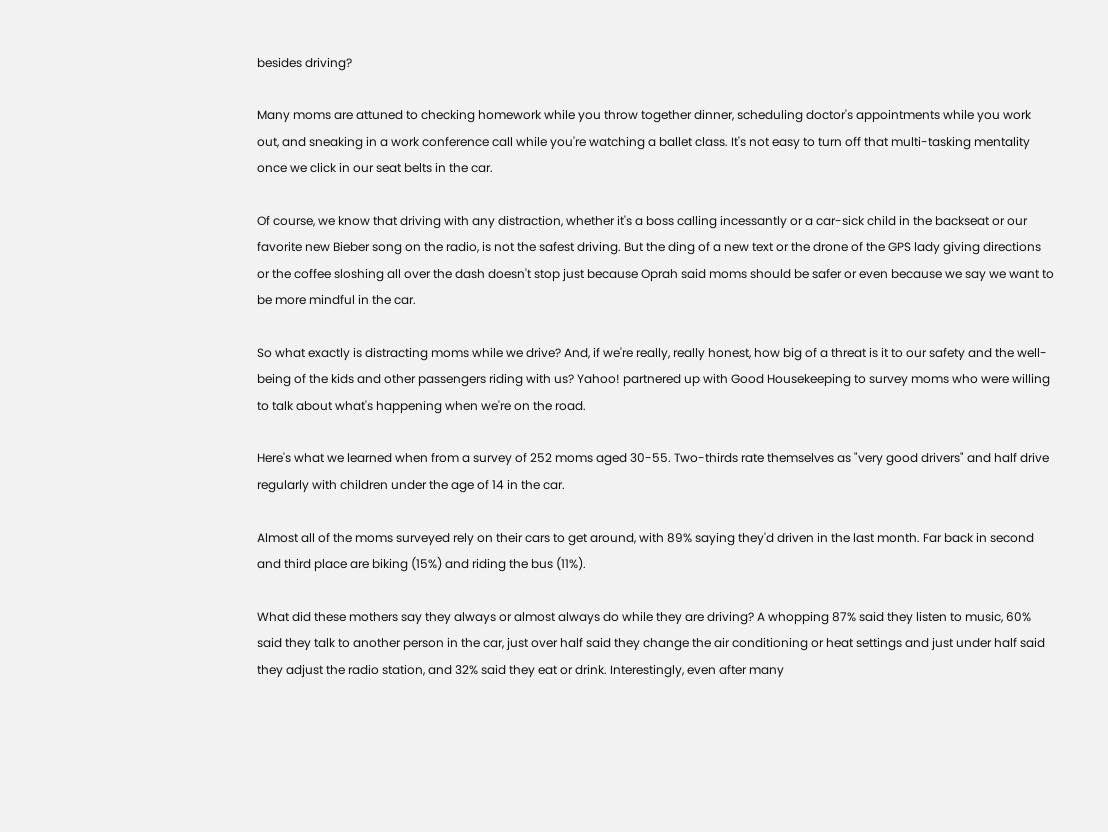besides driving?

Many moms are attuned to checking homework while you throw together dinner, scheduling doctor's appointments while you work out, and sneaking in a work conference call while you're watching a ballet class. It's not easy to turn off that multi-tasking mentality once we click in our seat belts in the car.

Of course, we know that driving with any distraction, whether it's a boss calling incessantly or a car-sick child in the backseat or our favorite new Bieber song on the radio, is not the safest driving. But the ding of a new text or the drone of the GPS lady giving directions or the coffee sloshing all over the dash doesn't stop just because Oprah said moms should be safer or even because we say we want to be more mindful in the car.

So what exactly is distracting moms while we drive? And, if we're really, really honest, how big of a threat is it to our safety and the well-being of the kids and other passengers riding with us? Yahoo! partnered up with Good Housekeeping to survey moms who were willing to talk about what's happening when we're on the road.

Here's what we learned when from a survey of 252 moms aged 30-55. Two-thirds rate themselves as "very good drivers" and half drive regularly with children under the age of 14 in the car.

Almost all of the moms surveyed rely on their cars to get around, with 89% saying they'd driven in the last month. Far back in second and third place are biking (15%) and riding the bus (11%).

What did these mothers say they always or almost always do while they are driving? A whopping 87% said they listen to music, 60% said they talk to another person in the car, just over half said they change the air conditioning or heat settings and just under half said they adjust the radio station, and 32% said they eat or drink. Interestingly, even after many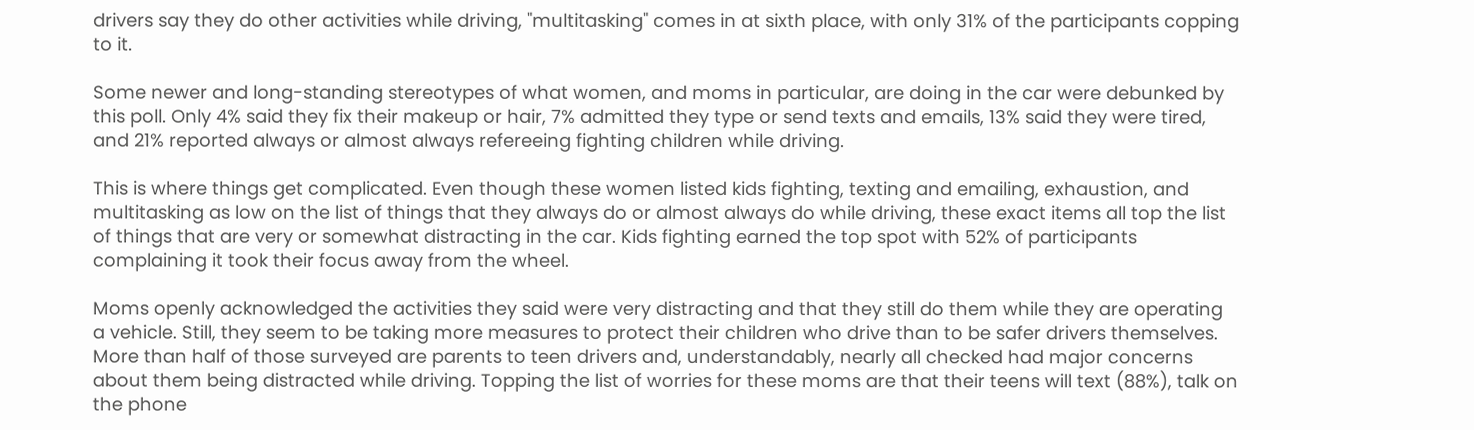drivers say they do other activities while driving, "multitasking" comes in at sixth place, with only 31% of the participants copping to it.

Some newer and long-standing stereotypes of what women, and moms in particular, are doing in the car were debunked by this poll. Only 4% said they fix their makeup or hair, 7% admitted they type or send texts and emails, 13% said they were tired, and 21% reported always or almost always refereeing fighting children while driving.

This is where things get complicated. Even though these women listed kids fighting, texting and emailing, exhaustion, and multitasking as low on the list of things that they always do or almost always do while driving, these exact items all top the list of things that are very or somewhat distracting in the car. Kids fighting earned the top spot with 52% of participants complaining it took their focus away from the wheel.

Moms openly acknowledged the activities they said were very distracting and that they still do them while they are operating a vehicle. Still, they seem to be taking more measures to protect their children who drive than to be safer drivers themselves. More than half of those surveyed are parents to teen drivers and, understandably, nearly all checked had major concerns about them being distracted while driving. Topping the list of worries for these moms are that their teens will text (88%), talk on the phone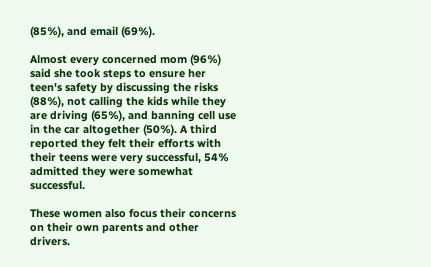(85%), and email (69%).

Almost every concerned mom (96%) said she took steps to ensure her teen's safety by discussing the risks (88%), not calling the kids while they are driving (65%), and banning cell use in the car altogether (50%). A third reported they felt their efforts with their teens were very successful, 54% admitted they were somewhat successful.

These women also focus their concerns on their own parents and other drivers.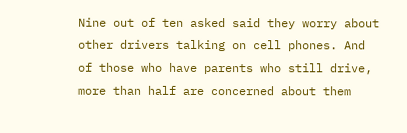Nine out of ten asked said they worry about other drivers talking on cell phones. And of those who have parents who still drive, more than half are concerned about them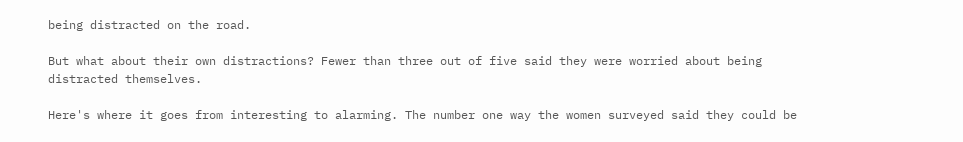being distracted on the road.

But what about their own distractions? Fewer than three out of five said they were worried about being distracted themselves.

Here's where it goes from interesting to alarming. The number one way the women surveyed said they could be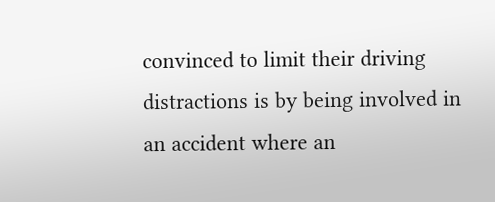convinced to limit their driving distractions is by being involved in an accident where an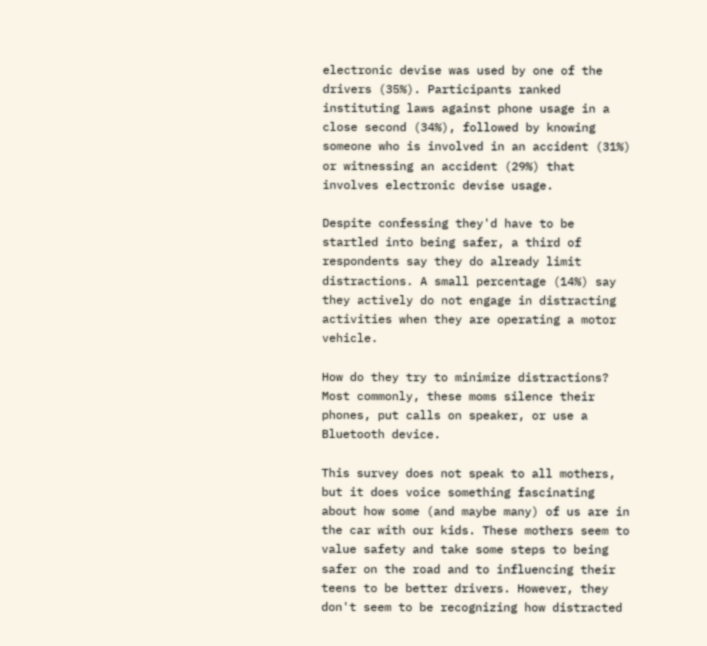electronic devise was used by one of the drivers (35%). Participants ranked instituting laws against phone usage in a close second (34%), followed by knowing someone who is involved in an accident (31%) or witnessing an accident (29%) that involves electronic devise usage.

Despite confessing they'd have to be startled into being safer, a third of respondents say they do already limit distractions. A small percentage (14%) say they actively do not engage in distracting activities when they are operating a motor vehicle.

How do they try to minimize distractions? Most commonly, these moms silence their phones, put calls on speaker, or use a Bluetooth device.

This survey does not speak to all mothers, but it does voice something fascinating about how some (and maybe many) of us are in the car with our kids. These mothers seem to value safety and take some steps to being safer on the road and to influencing their teens to be better drivers. However, they don't seem to be recognizing how distracted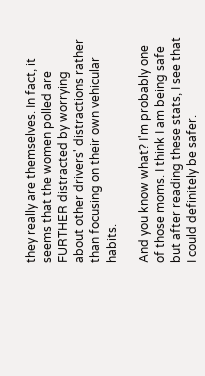they really are themselves. In fact, it seems that the women polled are FURTHER distracted by worrying about other drivers' distractions rather than focusing on their own vehicular habits.

And you know what? I'm probably one of those moms. I think I am being safe but after reading these stats, I see that I could definitely be safer.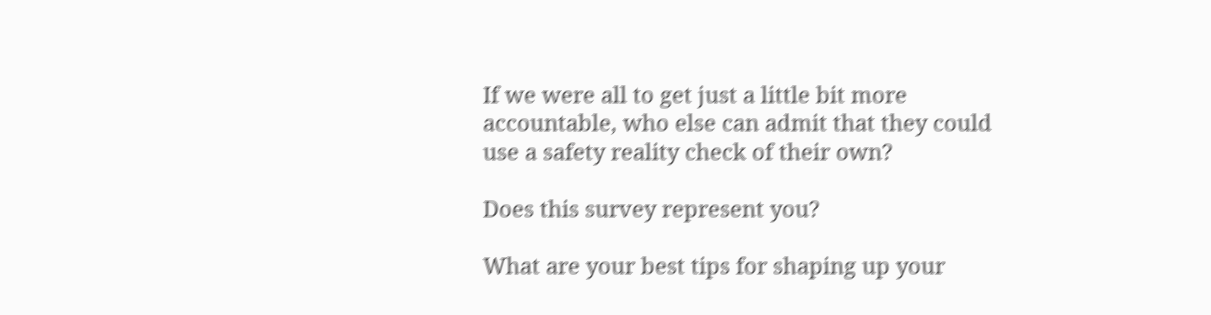If we were all to get just a little bit more accountable, who else can admit that they could use a safety reality check of their own?

Does this survey represent you?

What are your best tips for shaping up your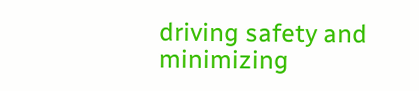driving safety and minimizing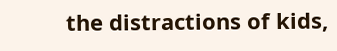the distractions of kids,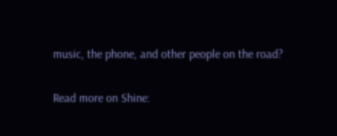music, the phone, and other people on the road?

Read more on Shine: